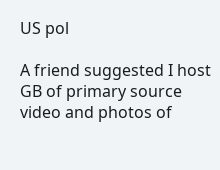US pol

A friend suggested I host GB of primary source video and photos of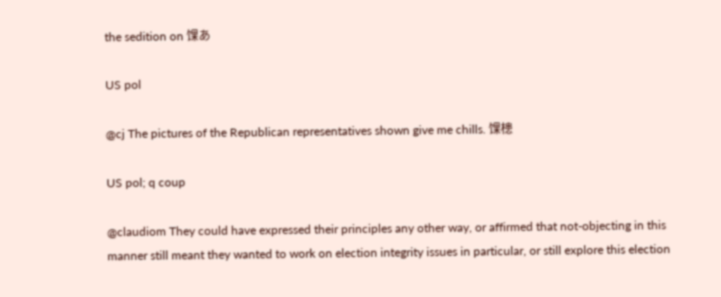the sedition on 馃あ

US pol

@cj The pictures of the Republican representatives shown give me chills. 馃槵

US pol; q coup

@claudiom They could have expressed their principles any other way, or affirmed that not-objecting in this manner still meant they wanted to work on election integrity issues in particular, or still explore this election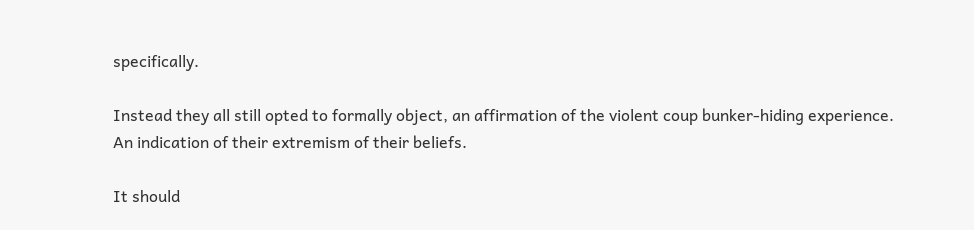specifically.

Instead they all still opted to formally object, an affirmation of the violent coup bunker-hiding experience. An indication of their extremism of their beliefs.

It should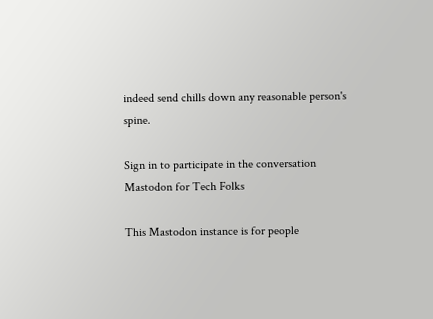indeed send chills down any reasonable person's spine.

Sign in to participate in the conversation
Mastodon for Tech Folks

This Mastodon instance is for people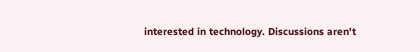interested in technology. Discussions aren't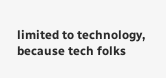limited to technology, because tech folks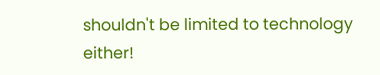shouldn't be limited to technology either!